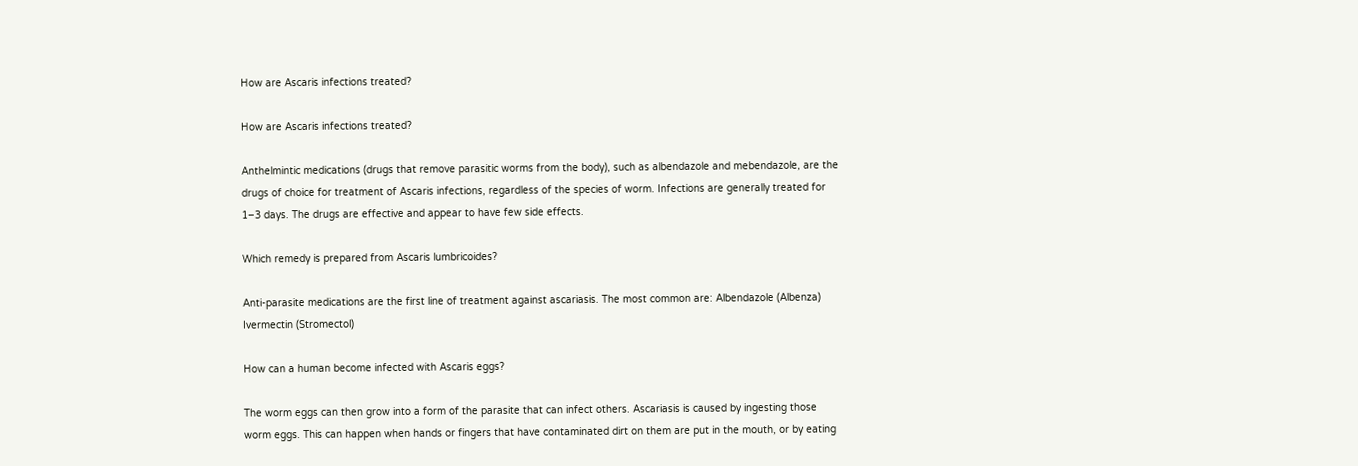How are Ascaris infections treated?

How are Ascaris infections treated?

Anthelmintic medications (drugs that remove parasitic worms from the body), such as albendazole and mebendazole, are the drugs of choice for treatment of Ascaris infections, regardless of the species of worm. Infections are generally treated for 1–3 days. The drugs are effective and appear to have few side effects.

Which remedy is prepared from Ascaris lumbricoides?

Anti-parasite medications are the first line of treatment against ascariasis. The most common are: Albendazole (Albenza) Ivermectin (Stromectol)

How can a human become infected with Ascaris eggs?

The worm eggs can then grow into a form of the parasite that can infect others. Ascariasis is caused by ingesting those worm eggs. This can happen when hands or fingers that have contaminated dirt on them are put in the mouth, or by eating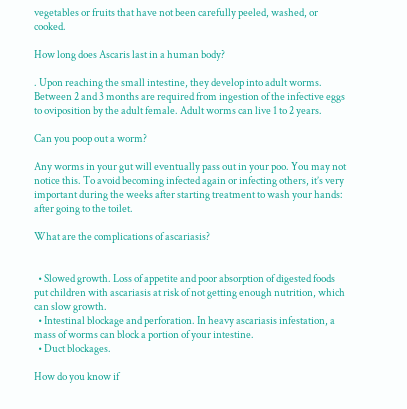vegetables or fruits that have not been carefully peeled, washed, or cooked.

How long does Ascaris last in a human body?

. Upon reaching the small intestine, they develop into adult worms. Between 2 and 3 months are required from ingestion of the infective eggs to oviposition by the adult female. Adult worms can live 1 to 2 years.

Can you poop out a worm?

Any worms in your gut will eventually pass out in your poo. You may not notice this. To avoid becoming infected again or infecting others, it’s very important during the weeks after starting treatment to wash your hands: after going to the toilet.

What are the complications of ascariasis?


  • Slowed growth. Loss of appetite and poor absorption of digested foods put children with ascariasis at risk of not getting enough nutrition, which can slow growth.
  • Intestinal blockage and perforation. In heavy ascariasis infestation, a mass of worms can block a portion of your intestine.
  • Duct blockages.

How do you know if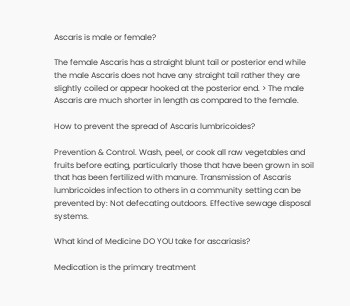Ascaris is male or female?

The female Ascaris has a straight blunt tail or posterior end while the male Ascaris does not have any straight tail rather they are slightly coiled or appear hooked at the posterior end. > The male Ascaris are much shorter in length as compared to the female.

How to prevent the spread of Ascaris lumbricoides?

Prevention & Control. Wash, peel, or cook all raw vegetables and fruits before eating, particularly those that have been grown in soil that has been fertilized with manure. Transmission of Ascaris lumbricoides infection to others in a community setting can be prevented by: Not defecating outdoors. Effective sewage disposal systems.

What kind of Medicine DO YOU take for ascariasis?

Medication is the primary treatment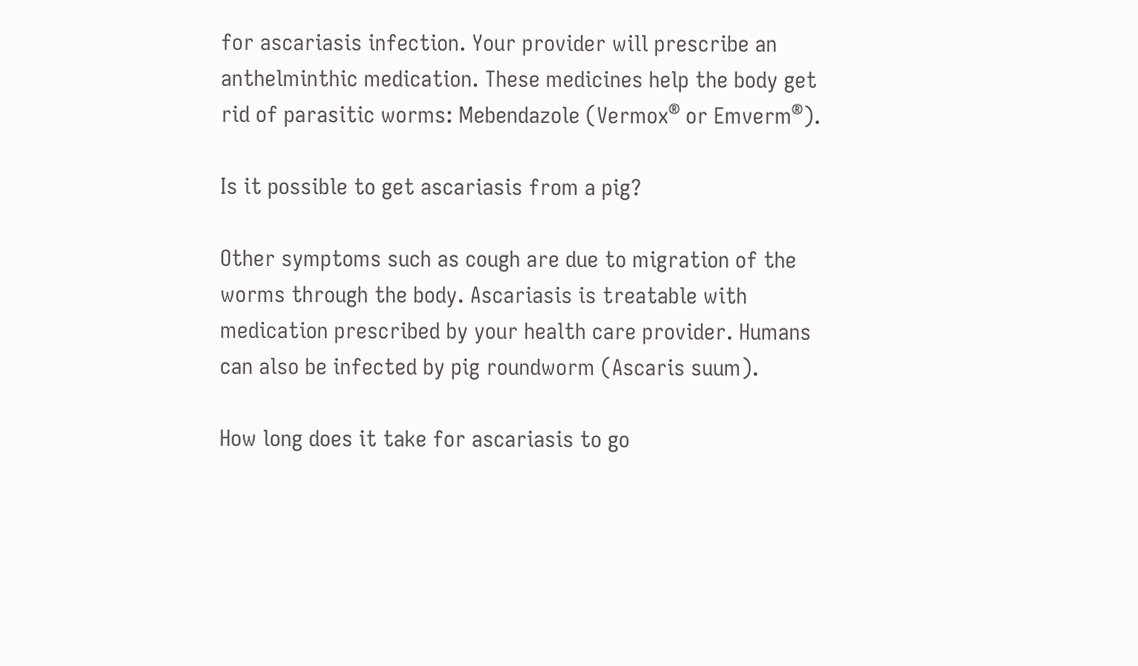for ascariasis infection. Your provider will prescribe an anthelminthic medication. These medicines help the body get rid of parasitic worms: Mebendazole (Vermox® or Emverm®).

Is it possible to get ascariasis from a pig?

Other symptoms such as cough are due to migration of the worms through the body. Ascariasis is treatable with medication prescribed by your health care provider. Humans can also be infected by pig roundworm (Ascaris suum).

How long does it take for ascariasis to go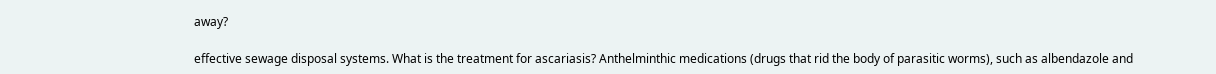away?

effective sewage disposal systems. What is the treatment for ascariasis? Anthelminthic medications (drugs that rid the body of parasitic worms), such as albendazole and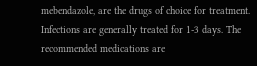mebendazole, are the drugs of choice for treatment. Infections are generally treated for 1-3 days. The recommended medications are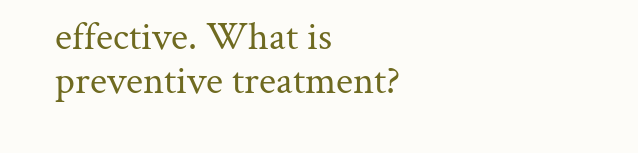effective. What is preventive treatment?